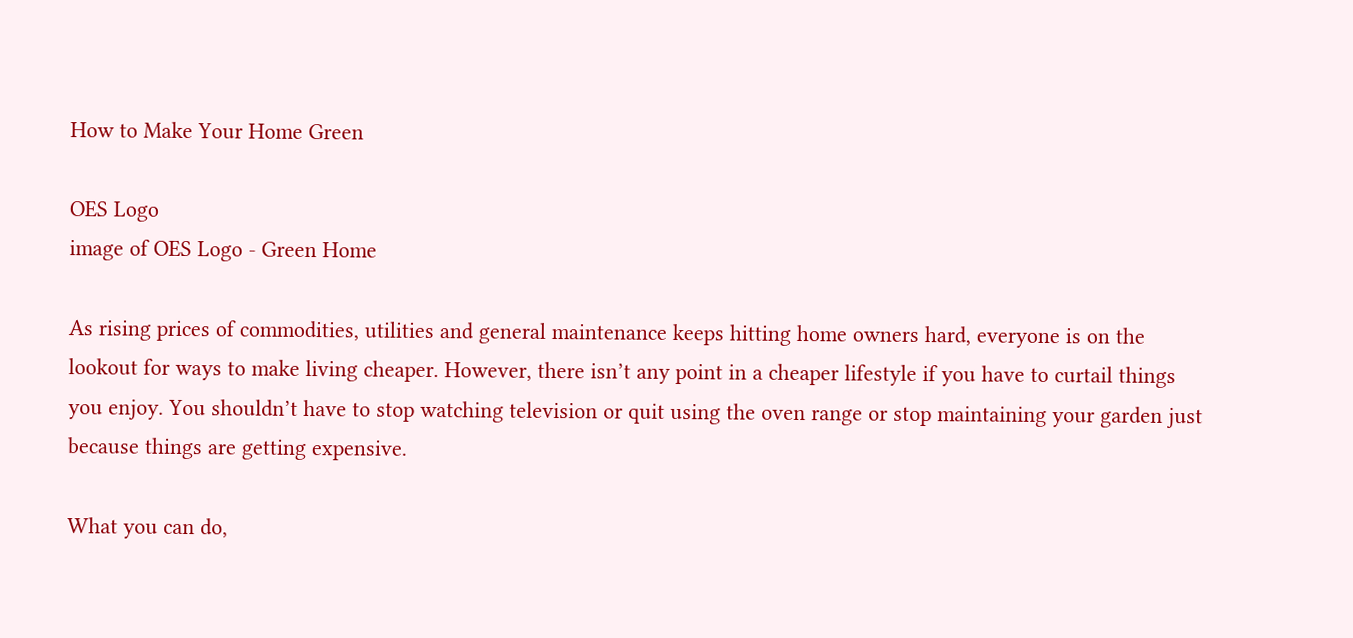How to Make Your Home Green

OES Logo
image of OES Logo - Green Home

As rising prices of commodities, utilities and general maintenance keeps hitting home owners hard, everyone is on the lookout for ways to make living cheaper. However, there isn’t any point in a cheaper lifestyle if you have to curtail things you enjoy. You shouldn’t have to stop watching television or quit using the oven range or stop maintaining your garden just because things are getting expensive.

What you can do,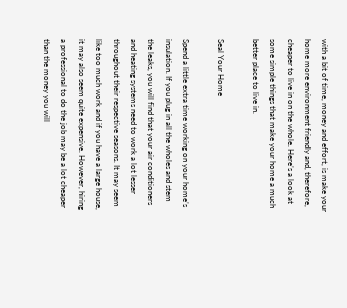with a bit of time, money and effort, is make your home more environment friendly and, therefore, cheaper to live in on the whole. Here’s a look at some simple things that make your home a much better place to live in.

Seal Your Home

Spend a little extra time working on your home’s insulation. If you plug in all the wholes and stem the leaks, you will find that your air conditioners and heating systems need to work a lot lesser throughout their respective seasons. It may seem like too much work and if you have a large house, it may also seem quite expensive. However, hiring a professional to do the job may be a lot cheaper than the money you will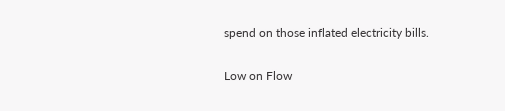spend on those inflated electricity bills.

Low on Flow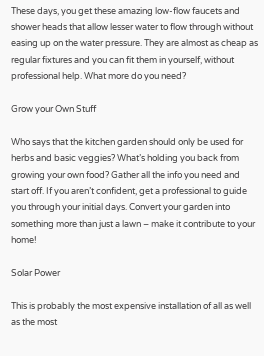These days, you get these amazing low-flow faucets and shower heads that allow lesser water to flow through without easing up on the water pressure. They are almost as cheap as regular fixtures and you can fit them in yourself, without professional help. What more do you need?

Grow your Own Stuff

Who says that the kitchen garden should only be used for herbs and basic veggies? What’s holding you back from growing your own food? Gather all the info you need and start off. If you aren’t confident, get a professional to guide you through your initial days. Convert your garden into something more than just a lawn – make it contribute to your home!

Solar Power

This is probably the most expensive installation of all as well as the most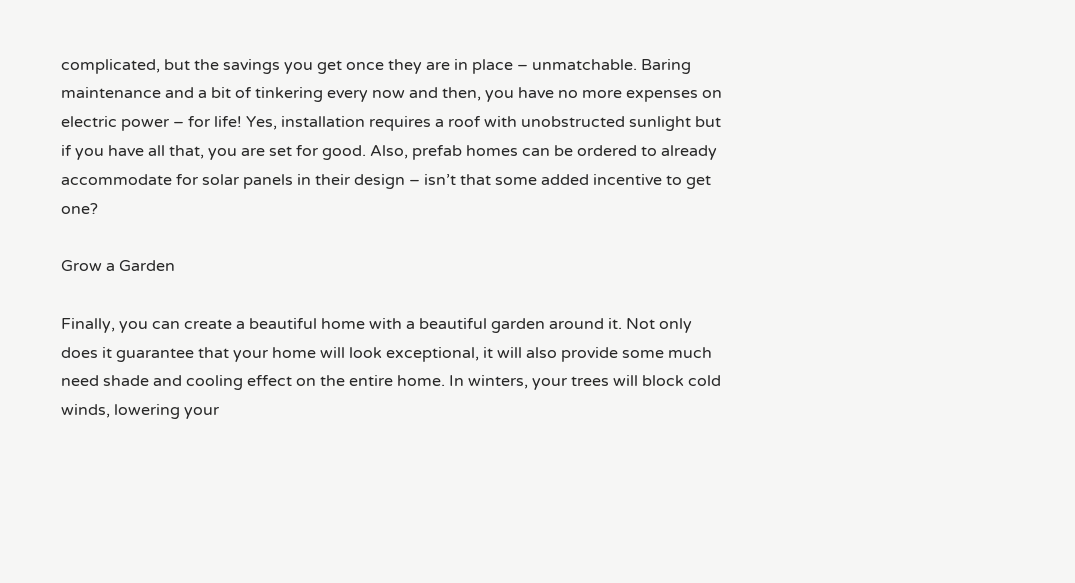complicated, but the savings you get once they are in place – unmatchable. Baring maintenance and a bit of tinkering every now and then, you have no more expenses on electric power – for life! Yes, installation requires a roof with unobstructed sunlight but if you have all that, you are set for good. Also, prefab homes can be ordered to already accommodate for solar panels in their design – isn’t that some added incentive to get one?

Grow a Garden

Finally, you can create a beautiful home with a beautiful garden around it. Not only does it guarantee that your home will look exceptional, it will also provide some much need shade and cooling effect on the entire home. In winters, your trees will block cold winds, lowering your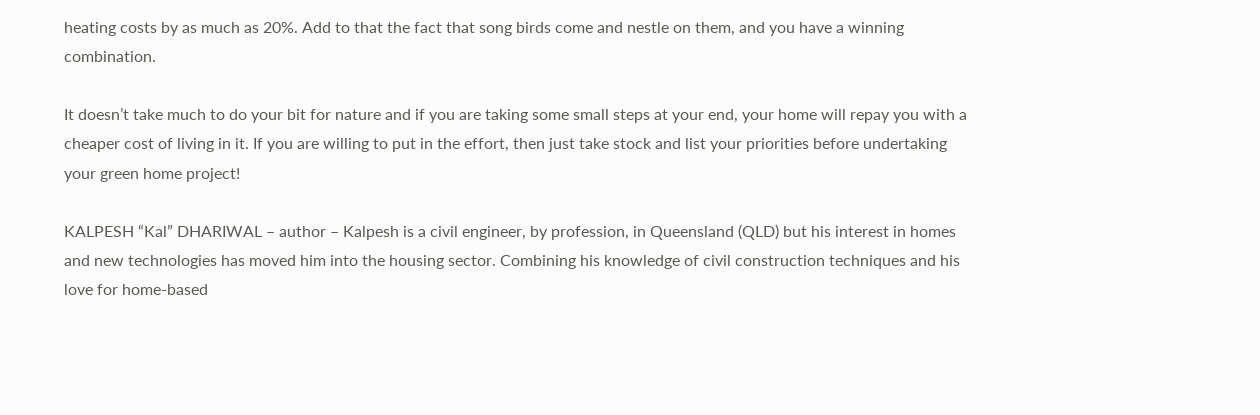heating costs by as much as 20%. Add to that the fact that song birds come and nestle on them, and you have a winning combination.

It doesn’t take much to do your bit for nature and if you are taking some small steps at your end, your home will repay you with a cheaper cost of living in it. If you are willing to put in the effort, then just take stock and list your priorities before undertaking your green home project!

KALPESH “Kal” DHARIWAL – author – Kalpesh is a civil engineer, by profession, in Queensland (QLD) but his interest in homes and new technologies has moved him into the housing sector. Combining his knowledge of civil construction techniques and his love for home-based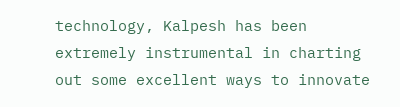technology, Kalpesh has been extremely instrumental in charting out some excellent ways to innovate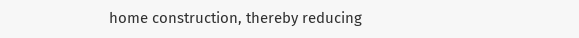home construction, thereby reducing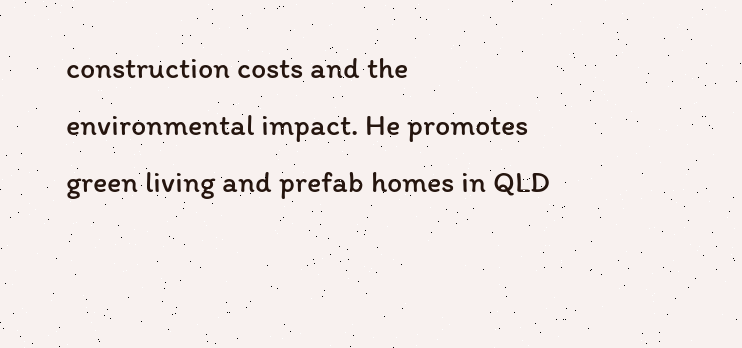construction costs and the environmental impact. He promotes green living and prefab homes in QLD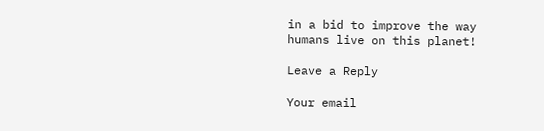in a bid to improve the way humans live on this planet!

Leave a Reply

Your email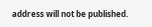address will not be published.